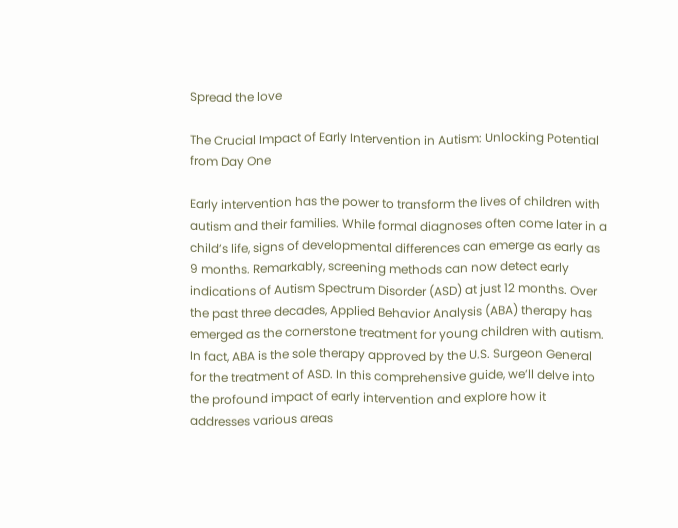Spread the love

The Crucial Impact of Early Intervention in Autism: Unlocking Potential from Day One

Early intervention has the power to transform the lives of children with autism and their families. While formal diagnoses often come later in a child’s life, signs of developmental differences can emerge as early as 9 months. Remarkably, screening methods can now detect early indications of Autism Spectrum Disorder (ASD) at just 12 months. Over the past three decades, Applied Behavior Analysis (ABA) therapy has emerged as the cornerstone treatment for young children with autism. In fact, ABA is the sole therapy approved by the U.S. Surgeon General for the treatment of ASD. In this comprehensive guide, we’ll delve into the profound impact of early intervention and explore how it addresses various areas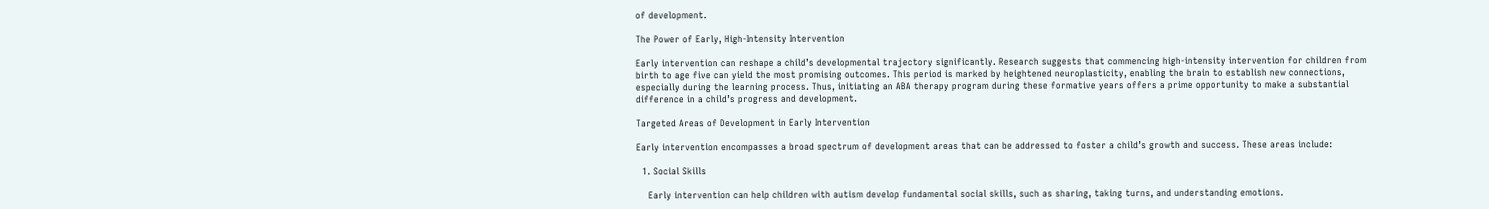of development.

The Power of Early, High-Intensity Intervention

Early intervention can reshape a child’s developmental trajectory significantly. Research suggests that commencing high-intensity intervention for children from birth to age five can yield the most promising outcomes. This period is marked by heightened neuroplasticity, enabling the brain to establish new connections, especially during the learning process. Thus, initiating an ABA therapy program during these formative years offers a prime opportunity to make a substantial difference in a child’s progress and development.

Targeted Areas of Development in Early Intervention

Early intervention encompasses a broad spectrum of development areas that can be addressed to foster a child’s growth and success. These areas include:

  1. Social Skills

    Early intervention can help children with autism develop fundamental social skills, such as sharing, taking turns, and understanding emotions.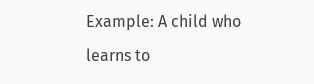Example: A child who learns to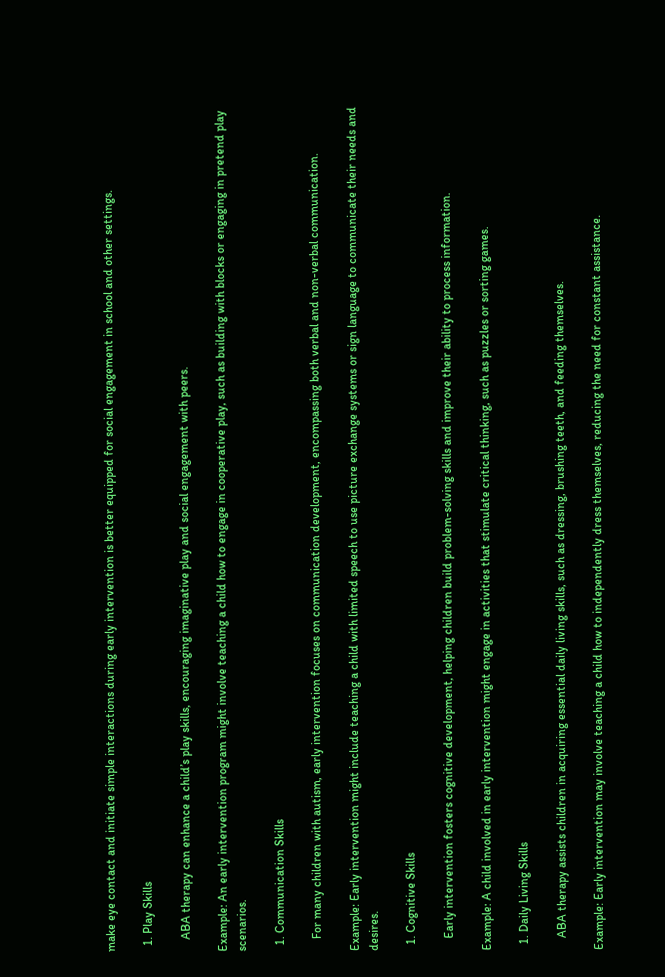make eye contact and initiate simple interactions during early intervention is better equipped for social engagement in school and other settings.

  1. Play Skills

    ABA therapy can enhance a child’s play skills, encouraging imaginative play and social engagement with peers.

Example: An early intervention program might involve teaching a child how to engage in cooperative play, such as building with blocks or engaging in pretend play scenarios.

  1. Communication Skills

    For many children with autism, early intervention focuses on communication development, encompassing both verbal and non-verbal communication.

Example: Early intervention might include teaching a child with limited speech to use picture exchange systems or sign language to communicate their needs and desires.

  1. Cognitive Skills

    Early intervention fosters cognitive development, helping children build problem-solving skills and improve their ability to process information.

Example: A child involved in early intervention might engage in activities that stimulate critical thinking, such as puzzles or sorting games.

  1. Daily Living Skills

    ABA therapy assists children in acquiring essential daily living skills, such as dressing, brushing teeth, and feeding themselves.

Example: Early intervention may involve teaching a child how to independently dress themselves, reducing the need for constant assistance.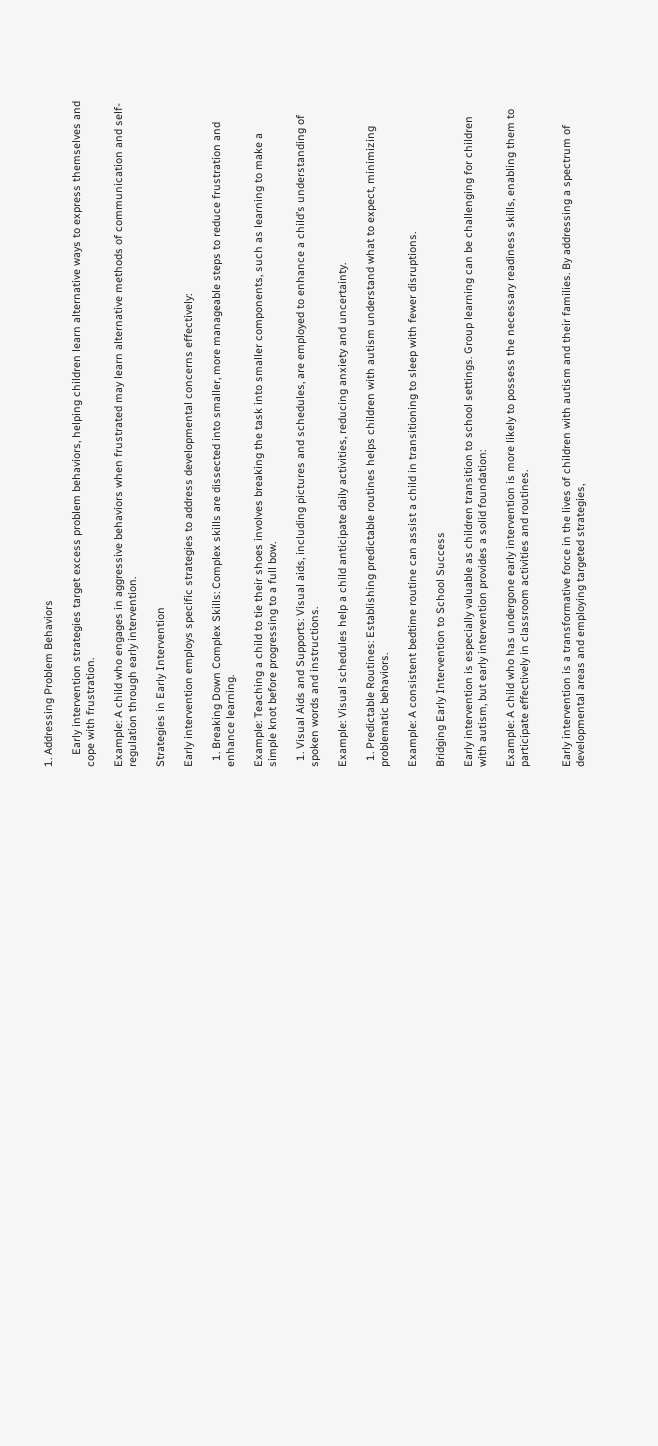1. Addressing Problem Behaviors

    Early intervention strategies target excess problem behaviors, helping children learn alternative ways to express themselves and cope with frustration.

Example: A child who engages in aggressive behaviors when frustrated may learn alternative methods of communication and self-regulation through early intervention.

Strategies in Early Intervention

Early intervention employs specific strategies to address developmental concerns effectively:

  1. Breaking Down Complex Skills: Complex skills are dissected into smaller, more manageable steps to reduce frustration and enhance learning.

Example: Teaching a child to tie their shoes involves breaking the task into smaller components, such as learning to make a simple knot before progressing to a full bow.

  1. Visual Aids and Supports: Visual aids, including pictures and schedules, are employed to enhance a child’s understanding of spoken words and instructions.

Example: Visual schedules help a child anticipate daily activities, reducing anxiety and uncertainty.

  1. Predictable Routines: Establishing predictable routines helps children with autism understand what to expect, minimizing problematic behaviors.

Example: A consistent bedtime routine can assist a child in transitioning to sleep with fewer disruptions.

Bridging Early Intervention to School Success

Early intervention is especially valuable as children transition to school settings. Group learning can be challenging for children with autism, but early intervention provides a solid foundation:

Example: A child who has undergone early intervention is more likely to possess the necessary readiness skills, enabling them to participate effectively in classroom activities and routines.


Early intervention is a transformative force in the lives of children with autism and their families. By addressing a spectrum of developmental areas and employing targeted strategies,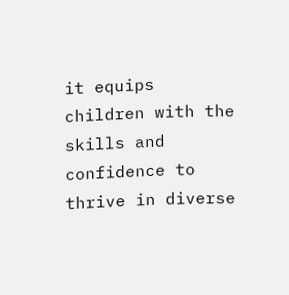it equips children with the skills and confidence to thrive in diverse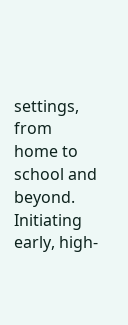settings, from home to school and beyond. Initiating early, high-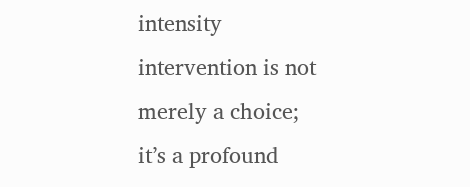intensity intervention is not merely a choice; it’s a profound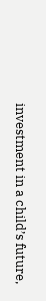investment in a child’s future,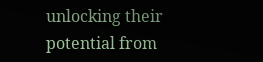unlocking their potential from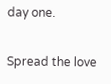day one.

Spread the love